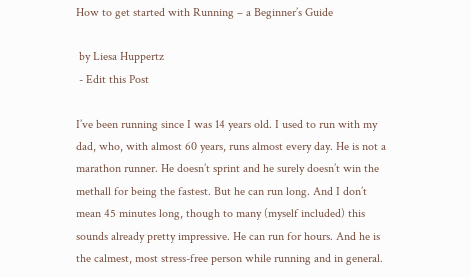How to get started with Running – a Beginner’s Guide

 by Liesa Huppertz
 - Edit this Post

I’ve been running since I was 14 years old. I used to run with my dad, who, with almost 60 years, runs almost every day. He is not a marathon runner. He doesn’t sprint and he surely doesn’t win the methall for being the fastest. But he can run long. And I don’t mean 45 minutes long, though to many (myself included) this sounds already pretty impressive. He can run for hours. And he is the calmest, most stress-free person while running and in general.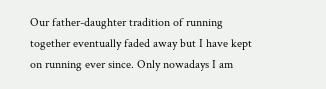Our father-daughter tradition of running together eventually faded away but I have kept on running ever since. Only nowadays I am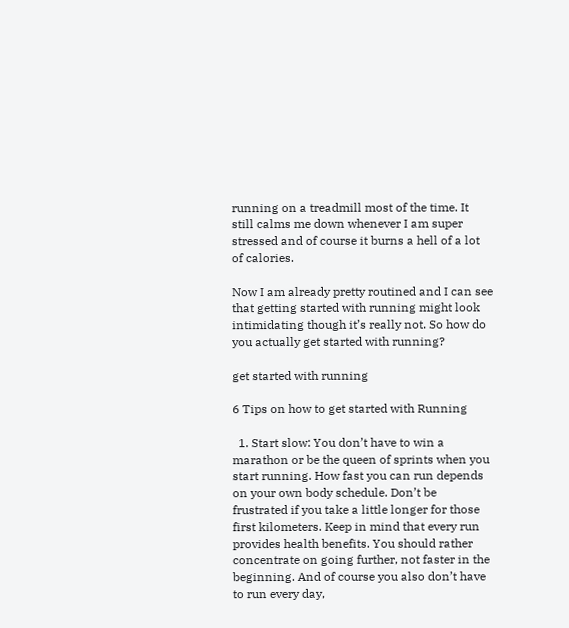running on a treadmill most of the time. It still calms me down whenever I am super stressed and of course it burns a hell of a lot of calories.

Now I am already pretty routined and I can see that getting started with running might look intimidating though it’s really not. So how do you actually get started with running?

get started with running

6 Tips on how to get started with Running

  1. Start slow: You don’t have to win a marathon or be the queen of sprints when you start running. How fast you can run depends on your own body schedule. Don’t be frustrated if you take a little longer for those first kilometers. Keep in mind that every run provides health benefits. You should rather concentrate on going further, not faster in the beginning. And of course you also don’t have to run every day,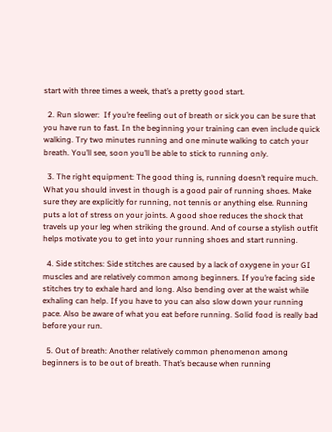start with three times a week, that’s a pretty good start.

  2. Run slower:  If you’re feeling out of breath or sick you can be sure that you have run to fast. In the beginning your training can even include quick walking. Try two minutes running and one minute walking to catch your breath. You’ll see, soon you’ll be able to stick to running only.

  3. The right equipment: The good thing is, running doesn’t require much. What you should invest in though is a good pair of running shoes. Make sure they are explicitly for running, not tennis or anything else. Running puts a lot of stress on your joints. A good shoe reduces the shock that travels up your leg when striking the ground. And of course a stylish outfit helps motivate you to get into your running shoes and start running.

  4. Side stitches: Side stitches are caused by a lack of oxygene in your GI muscles and are relatively common among beginners. If you’re facing side stitches try to exhale hard and long. Also bending over at the waist while exhaling can help. If you have to you can also slow down your running pace. Also be aware of what you eat before running. Solid food is really bad before your run.

  5. Out of breath: Another relatively common phenomenon among beginners is to be out of breath. That’s because when running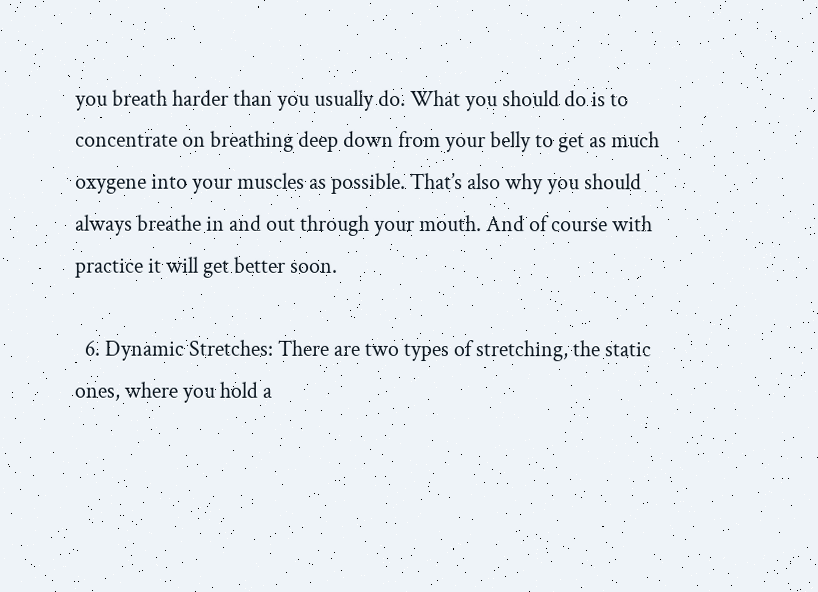you breath harder than you usually do. What you should do is to concentrate on breathing deep down from your belly to get as much oxygene into your muscles as possible. That’s also why you should always breathe in and out through your mouth. And of course with practice it will get better soon.

  6. Dynamic Stretches: There are two types of stretching, the static ones, where you hold a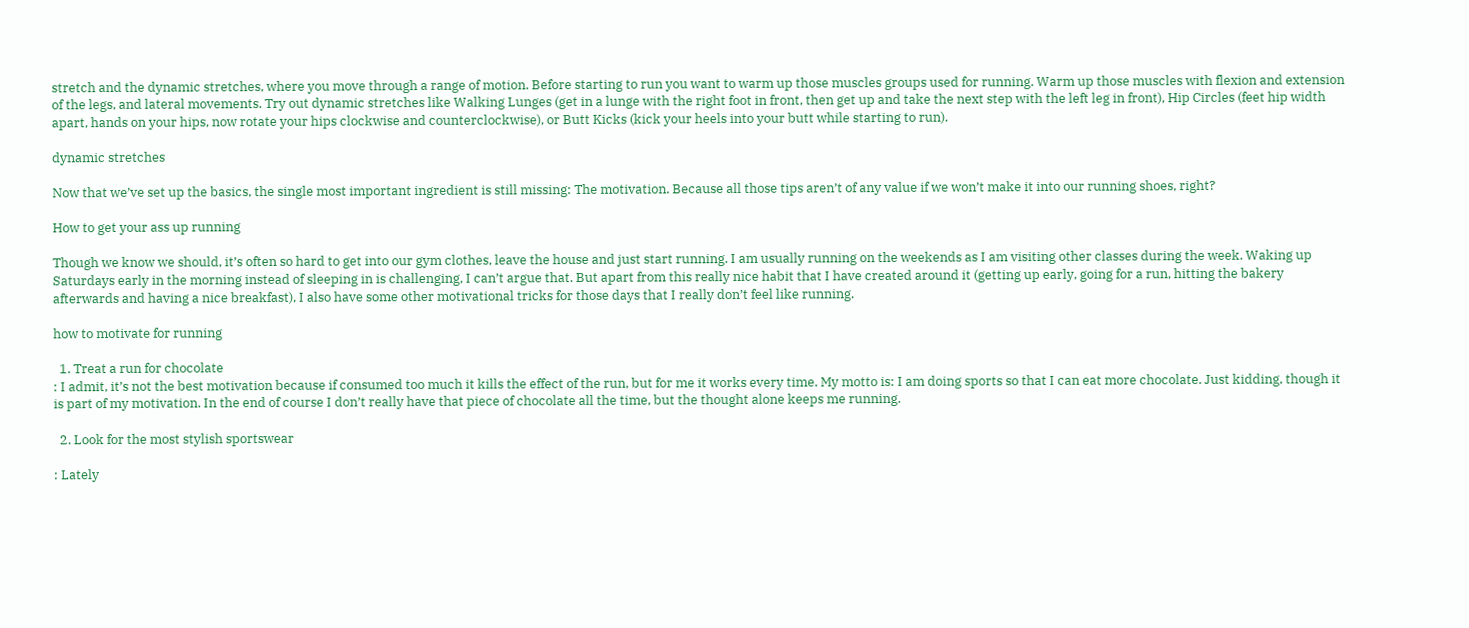stretch and the dynamic stretches, where you move through a range of motion. Before starting to run you want to warm up those muscles groups used for running. Warm up those muscles with flexion and extension of the legs, and lateral movements. Try out dynamic stretches like Walking Lunges (get in a lunge with the right foot in front, then get up and take the next step with the left leg in front), Hip Circles (feet hip width apart, hands on your hips, now rotate your hips clockwise and counterclockwise), or Butt Kicks (kick your heels into your butt while starting to run).

dynamic stretches

Now that we’ve set up the basics, the single most important ingredient is still missing: The motivation. Because all those tips aren’t of any value if we won’t make it into our running shoes, right?

How to get your ass up running

Though we know we should, it’s often so hard to get into our gym clothes, leave the house and just start running. I am usually running on the weekends as I am visiting other classes during the week. Waking up Saturdays early in the morning instead of sleeping in is challenging, I can’t argue that. But apart from this really nice habit that I have created around it (getting up early, going for a run, hitting the bakery afterwards and having a nice breakfast), I also have some other motivational tricks for those days that I really don’t feel like running.

how to motivate for running

  1. Treat a run for chocolate
: I admit, it’s not the best motivation because if consumed too much it kills the effect of the run, but for me it works every time. My motto is: I am doing sports so that I can eat more chocolate. Just kidding, though it is part of my motivation. In the end of course I don’t really have that piece of chocolate all the time, but the thought alone keeps me running.

  2. Look for the most stylish sportswear

: Lately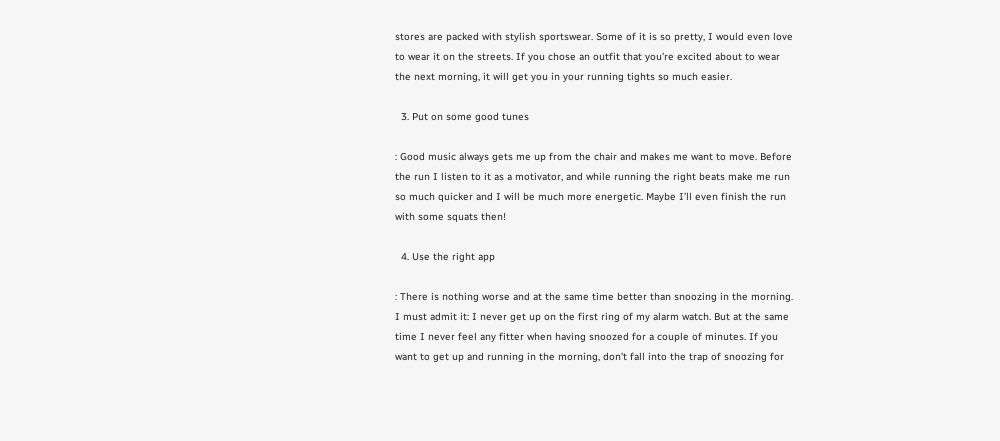stores are packed with stylish sportswear. Some of it is so pretty, I would even love to wear it on the streets. If you chose an outfit that you’re excited about to wear the next morning, it will get you in your running tights so much easier.

  3. Put on some good tunes

: Good music always gets me up from the chair and makes me want to move. Before the run I listen to it as a motivator, and while running the right beats make me run so much quicker and I will be much more energetic. Maybe I’ll even finish the run with some squats then!

  4. Use the right app

: There is nothing worse and at the same time better than snoozing in the morning. I must admit it: I never get up on the first ring of my alarm watch. But at the same time I never feel any fitter when having snoozed for a couple of minutes. If you want to get up and running in the morning, don’t fall into the trap of snoozing for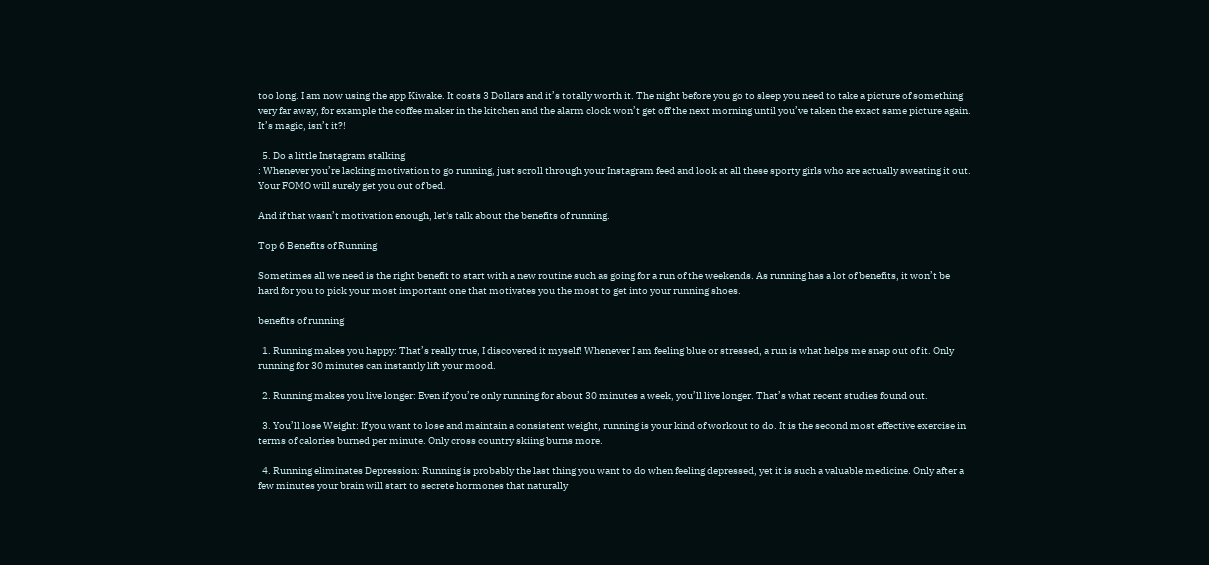too long. I am now using the app Kiwake. It costs 3 Dollars and it’s totally worth it. The night before you go to sleep you need to take a picture of something very far away, for example the coffee maker in the kitchen and the alarm clock won’t get off the next morning until you’ve taken the exact same picture again. It’s magic, isn’t it?!

  5. Do a little Instagram stalking
: Whenever you’re lacking motivation to go running, just scroll through your Instagram feed and look at all these sporty girls who are actually sweating it out. Your FOMO will surely get you out of bed.

And if that wasn’t motivation enough, let's talk about the benefits of running.

Top 6 Benefits of Running

Sometimes all we need is the right benefit to start with a new routine such as going for a run of the weekends. As running has a lot of benefits, it won’t be hard for you to pick your most important one that motivates you the most to get into your running shoes.

benefits of running

  1. Running makes you happy: That’s really true, I discovered it myself! Whenever I am feeling blue or stressed, a run is what helps me snap out of it. Only running for 30 minutes can instantly lift your mood.

  2. Running makes you live longer: Even if you’re only running for about 30 minutes a week, you’ll live longer. That’s what recent studies found out.

  3. You’ll lose Weight: If you want to lose and maintain a consistent weight, running is your kind of workout to do. It is the second most effective exercise in terms of calories burned per minute. Only cross country skiing burns more.

  4. Running eliminates Depression: Running is probably the last thing you want to do when feeling depressed, yet it is such a valuable medicine. Only after a few minutes your brain will start to secrete hormones that naturally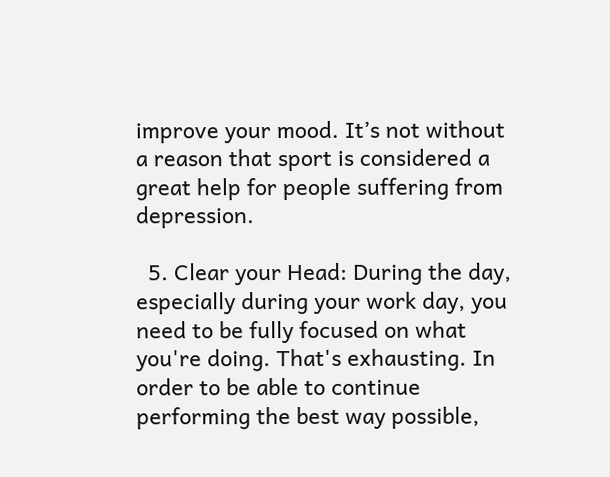improve your mood. It’s not without a reason that sport is considered a great help for people suffering from depression.

  5. Clear your Head: During the day, especially during your work day, you need to be fully focused on what you're doing. That's exhausting. In order to be able to continue performing the best way possible,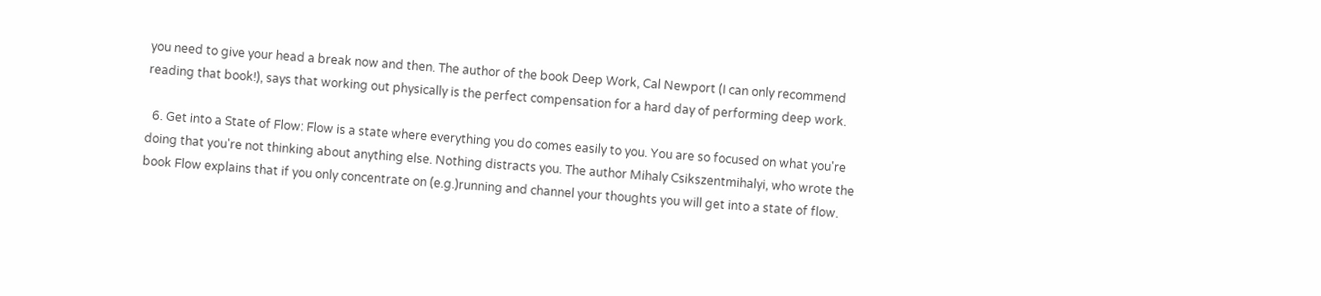you need to give your head a break now and then. The author of the book Deep Work, Cal Newport (I can only recommend reading that book!), says that working out physically is the perfect compensation for a hard day of performing deep work.

  6. Get into a State of Flow: Flow is a state where everything you do comes easily to you. You are so focused on what you're doing that you're not thinking about anything else. Nothing distracts you. The author Mihaly Csikszentmihalyi, who wrote the book Flow explains that if you only concentrate on (e.g.)running and channel your thoughts you will get into a state of flow.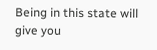Being in this state will give you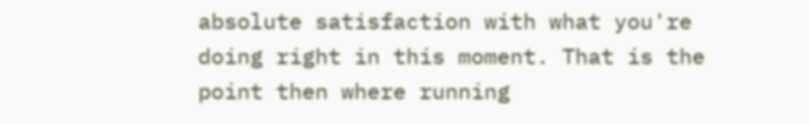absolute satisfaction with what you're doing right in this moment. That is the point then where running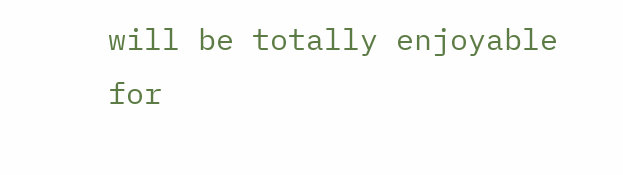will be totally enjoyable for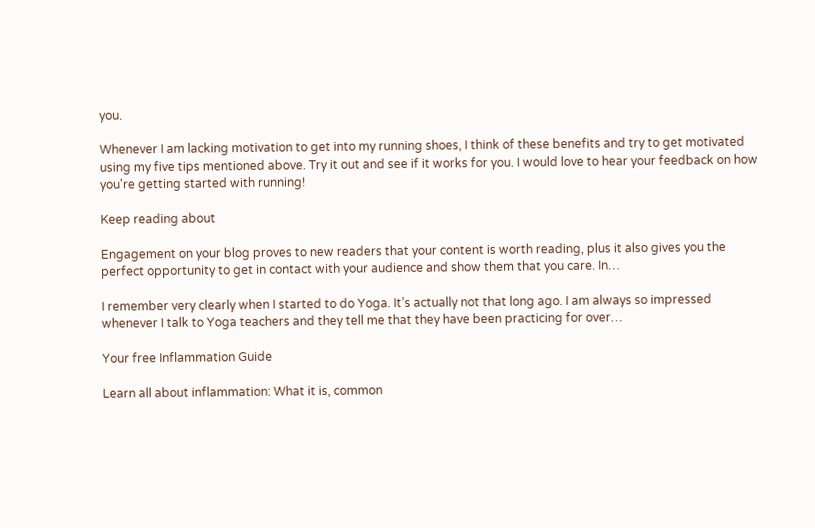you.

Whenever I am lacking motivation to get into my running shoes, I think of these benefits and try to get motivated using my five tips mentioned above. Try it out and see if it works for you. I would love to hear your feedback on how you're getting started with running!

Keep reading about

Engagement on your blog proves to new readers that your content is worth reading, plus it also gives you the perfect opportunity to get in contact with your audience and show them that you care. In…

I remember very clearly when I started to do Yoga. It’s actually not that long ago. I am always so impressed whenever I talk to Yoga teachers and they tell me that they have been practicing for over…

Your free Inflammation Guide

Learn all about inflammation: What it is, common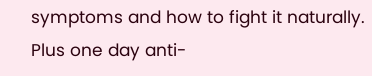symptoms and how to fight it naturally. Plus one day anti-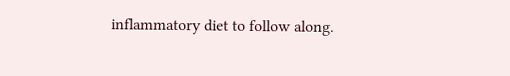inflammatory diet to follow along.